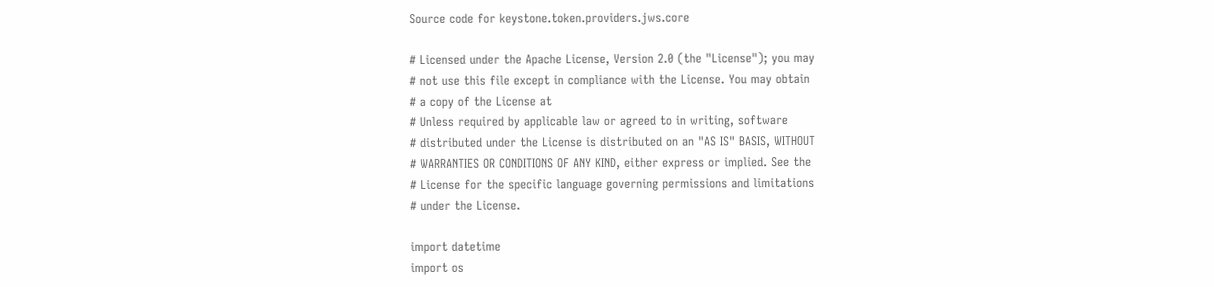Source code for keystone.token.providers.jws.core

# Licensed under the Apache License, Version 2.0 (the "License"); you may
# not use this file except in compliance with the License. You may obtain
# a copy of the License at
# Unless required by applicable law or agreed to in writing, software
# distributed under the License is distributed on an "AS IS" BASIS, WITHOUT
# WARRANTIES OR CONDITIONS OF ANY KIND, either express or implied. See the
# License for the specific language governing permissions and limitations
# under the License.

import datetime
import os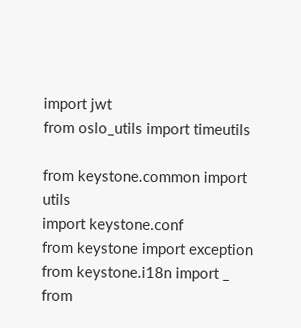import jwt
from oslo_utils import timeutils

from keystone.common import utils
import keystone.conf
from keystone import exception
from keystone.i18n import _
from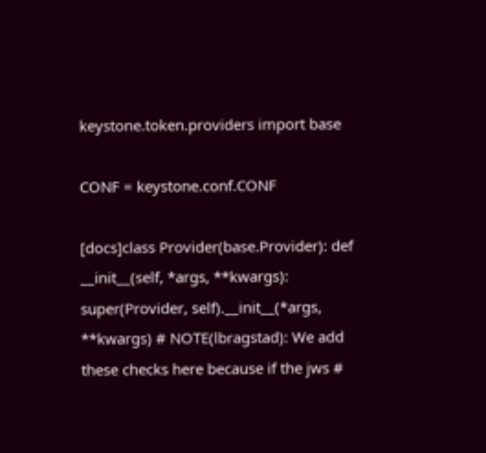keystone.token.providers import base

CONF = keystone.conf.CONF

[docs]class Provider(base.Provider): def __init__(self, *args, **kwargs): super(Provider, self).__init__(*args, **kwargs) # NOTE(lbragstad): We add these checks here because if the jws #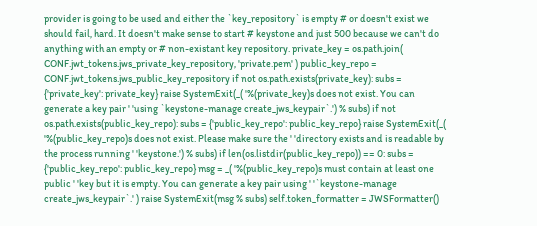provider is going to be used and either the `key_repository` is empty # or doesn't exist we should fail, hard. It doesn't make sense to start # keystone and just 500 because we can't do anything with an empty or # non-existant key repository. private_key = os.path.join( CONF.jwt_tokens.jws_private_key_repository, 'private.pem' ) public_key_repo = CONF.jwt_tokens.jws_public_key_repository if not os.path.exists(private_key): subs = {'private_key': private_key} raise SystemExit(_( '%(private_key)s does not exist. You can generate a key pair ' 'using `keystone-manage create_jws_keypair`.') % subs) if not os.path.exists(public_key_repo): subs = {'public_key_repo': public_key_repo} raise SystemExit(_( '%(public_key_repo)s does not exist. Please make sure the ' 'directory exists and is readable by the process running ' 'keystone.') % subs) if len(os.listdir(public_key_repo)) == 0: subs = {'public_key_repo': public_key_repo} msg = _( '%(public_key_repo)s must contain at least one public ' 'key but it is empty. You can generate a key pair using ' '`keystone-manage create_jws_keypair`.' ) raise SystemExit(msg % subs) self.token_formatter = JWSFormatter()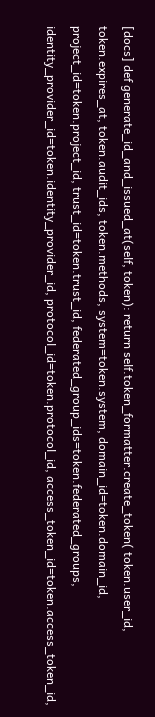[docs] def generate_id_and_issued_at(self, token): return self.token_formatter.create_token( token.user_id, token.expires_at, token.audit_ids, token.methods, system=token.system, domain_id=token.domain_id, project_id=token.project_id, trust_id=token.trust_id, federated_group_ids=token.federated_groups, identity_provider_id=token.identity_provider_id, protocol_id=token.protocol_id, access_token_id=token.access_token_id,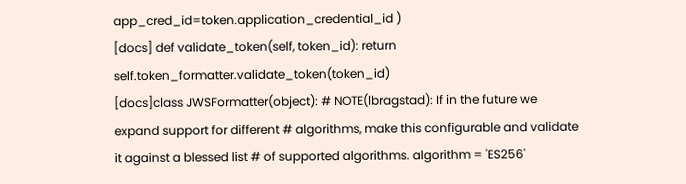app_cred_id=token.application_credential_id )
[docs] def validate_token(self, token_id): return self.token_formatter.validate_token(token_id)
[docs]class JWSFormatter(object): # NOTE(lbragstad): If in the future we expand support for different # algorithms, make this configurable and validate it against a blessed list # of supported algorithms. algorithm = 'ES256'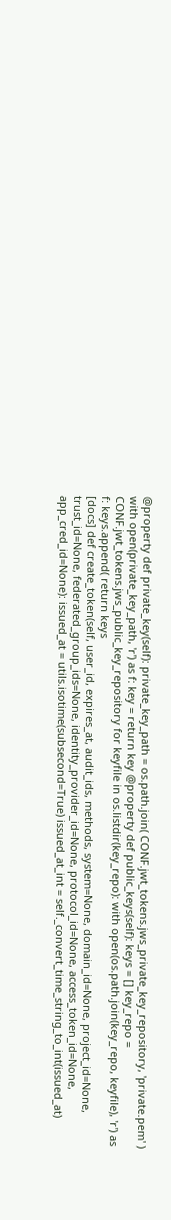@property def private_key(self): private_key_path = os.path.join( CONF.jwt_tokens.jws_private_key_repository, 'private.pem' ) with open(private_key_path, 'r') as f: key = return key @property def public_keys(self): keys = [] key_repo = CONF.jwt_tokens.jws_public_key_repository for keyfile in os.listdir(key_repo): with open(os.path.join(key_repo, keyfile), 'r') as f: keys.append( return keys
[docs] def create_token(self, user_id, expires_at, audit_ids, methods, system=None, domain_id=None, project_id=None, trust_id=None, federated_group_ids=None, identity_provider_id=None, protocol_id=None, access_token_id=None, app_cred_id=None): issued_at = utils.isotime(subsecond=True) issued_at_int = self._convert_time_string_to_int(issued_at)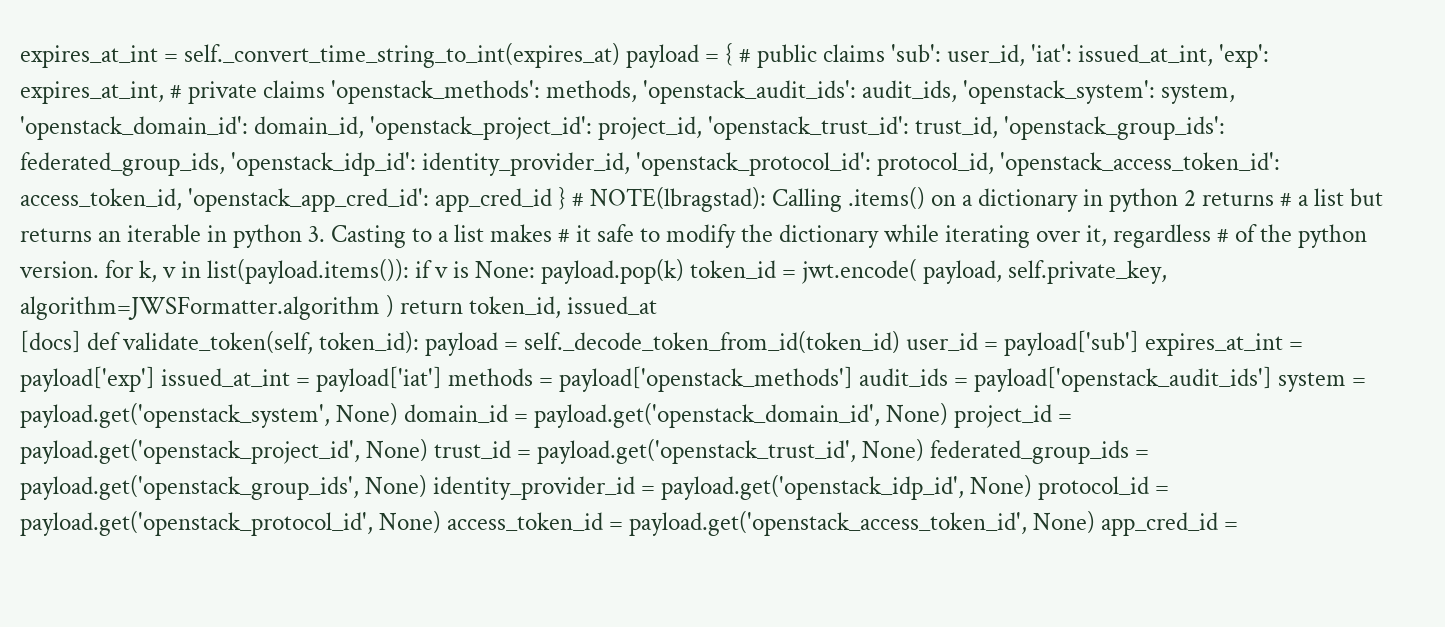expires_at_int = self._convert_time_string_to_int(expires_at) payload = { # public claims 'sub': user_id, 'iat': issued_at_int, 'exp': expires_at_int, # private claims 'openstack_methods': methods, 'openstack_audit_ids': audit_ids, 'openstack_system': system, 'openstack_domain_id': domain_id, 'openstack_project_id': project_id, 'openstack_trust_id': trust_id, 'openstack_group_ids': federated_group_ids, 'openstack_idp_id': identity_provider_id, 'openstack_protocol_id': protocol_id, 'openstack_access_token_id': access_token_id, 'openstack_app_cred_id': app_cred_id } # NOTE(lbragstad): Calling .items() on a dictionary in python 2 returns # a list but returns an iterable in python 3. Casting to a list makes # it safe to modify the dictionary while iterating over it, regardless # of the python version. for k, v in list(payload.items()): if v is None: payload.pop(k) token_id = jwt.encode( payload, self.private_key, algorithm=JWSFormatter.algorithm ) return token_id, issued_at
[docs] def validate_token(self, token_id): payload = self._decode_token_from_id(token_id) user_id = payload['sub'] expires_at_int = payload['exp'] issued_at_int = payload['iat'] methods = payload['openstack_methods'] audit_ids = payload['openstack_audit_ids'] system = payload.get('openstack_system', None) domain_id = payload.get('openstack_domain_id', None) project_id = payload.get('openstack_project_id', None) trust_id = payload.get('openstack_trust_id', None) federated_group_ids = payload.get('openstack_group_ids', None) identity_provider_id = payload.get('openstack_idp_id', None) protocol_id = payload.get('openstack_protocol_id', None) access_token_id = payload.get('openstack_access_token_id', None) app_cred_id =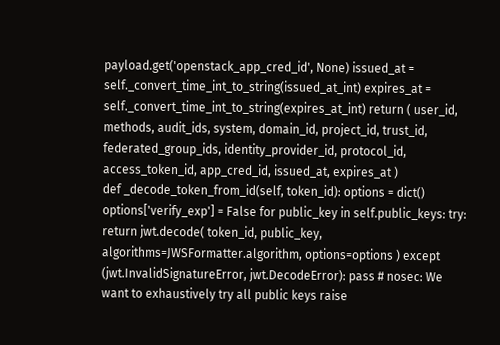payload.get('openstack_app_cred_id', None) issued_at = self._convert_time_int_to_string(issued_at_int) expires_at = self._convert_time_int_to_string(expires_at_int) return ( user_id, methods, audit_ids, system, domain_id, project_id, trust_id, federated_group_ids, identity_provider_id, protocol_id, access_token_id, app_cred_id, issued_at, expires_at )
def _decode_token_from_id(self, token_id): options = dict() options['verify_exp'] = False for public_key in self.public_keys: try: return jwt.decode( token_id, public_key, algorithms=JWSFormatter.algorithm, options=options ) except (jwt.InvalidSignatureError, jwt.DecodeError): pass # nosec: We want to exhaustively try all public keys raise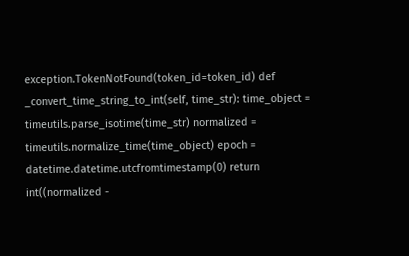exception.TokenNotFound(token_id=token_id) def _convert_time_string_to_int(self, time_str): time_object = timeutils.parse_isotime(time_str) normalized = timeutils.normalize_time(time_object) epoch = datetime.datetime.utcfromtimestamp(0) return int((normalized -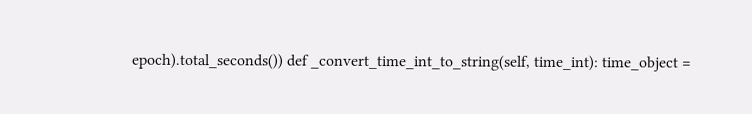epoch).total_seconds()) def _convert_time_int_to_string(self, time_int): time_object =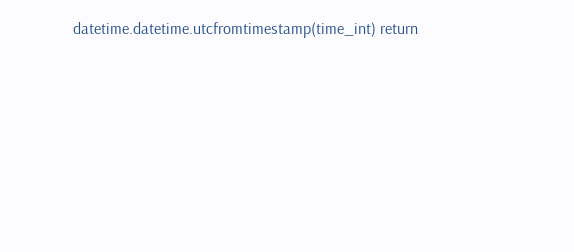datetime.datetime.utcfromtimestamp(time_int) return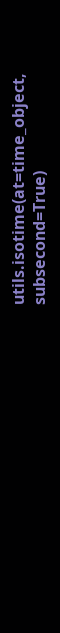utils.isotime(at=time_object, subsecond=True)